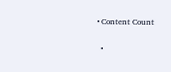• Content Count

  •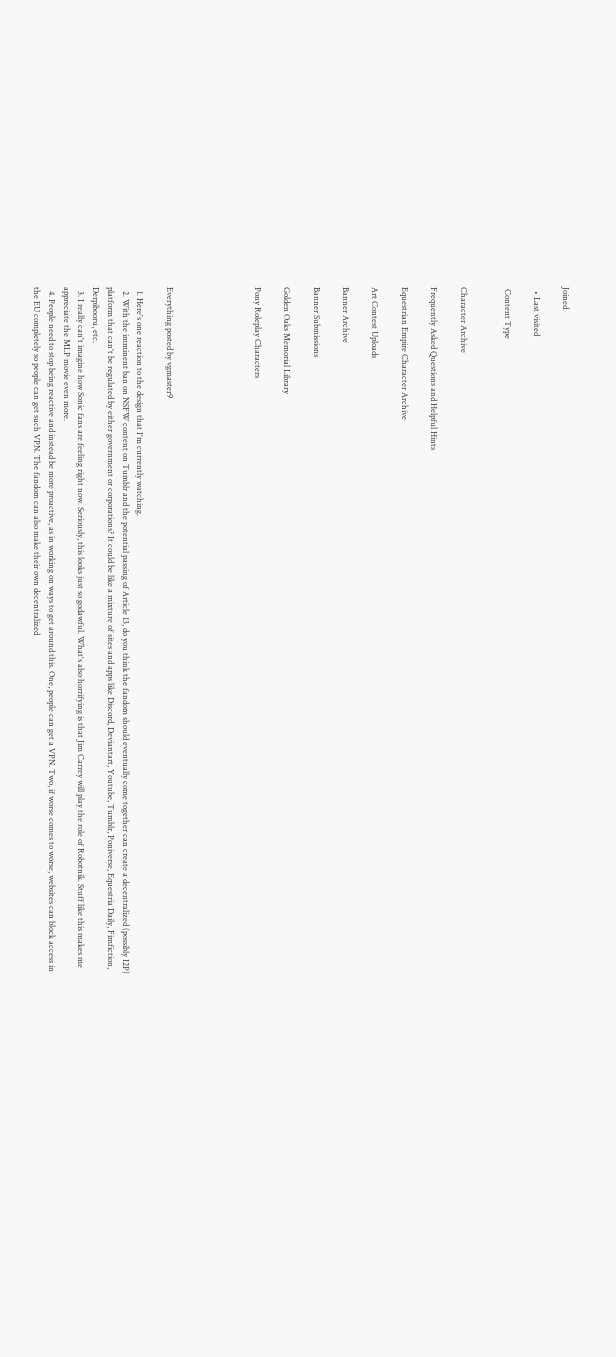Joined

  • Last visited

 Content Type


Character Archive

Frequently Asked Questions and Helpful Hints

Equestrian Empire Character Archive

Art Contest Uploads

Banner Archive

Banner Submissions

Golden Oaks Memorial Library

Pony Roleplay Characters





Everything posted by vgmaster9

  1. Here's one reaction to the design that I'm currently watching.
  2. With the imminent ban on NSFW content on Tumblr and the potential passing of Article 13, do you think the fandom should eventually come together can create a decentralized (possibly I2P) platform that can't be regulated by either government or corporations? It could be like a mixture of sites and apps like Discord, Deviantart, Youtube, Tumblr, Poniverse, Equestria Daily, Fimfiction, Derpibooru, etc.
  3. I really can't imagine how Sonic fans are feeling right now. Seriously, this looks just so godawful. What's also horrifying is that Jim Carrey will play the role of Robotnik. Stuff like this makes me appreciate the MLP movie even more.
  4. People need to stop being reactive and instead be more proactive, as in working on ways to get around this. One, people can get a VPN. Two, if worse comes to worse, websites can block access in the EU completely so people can get such VPN. The fandom can also make their own decentralized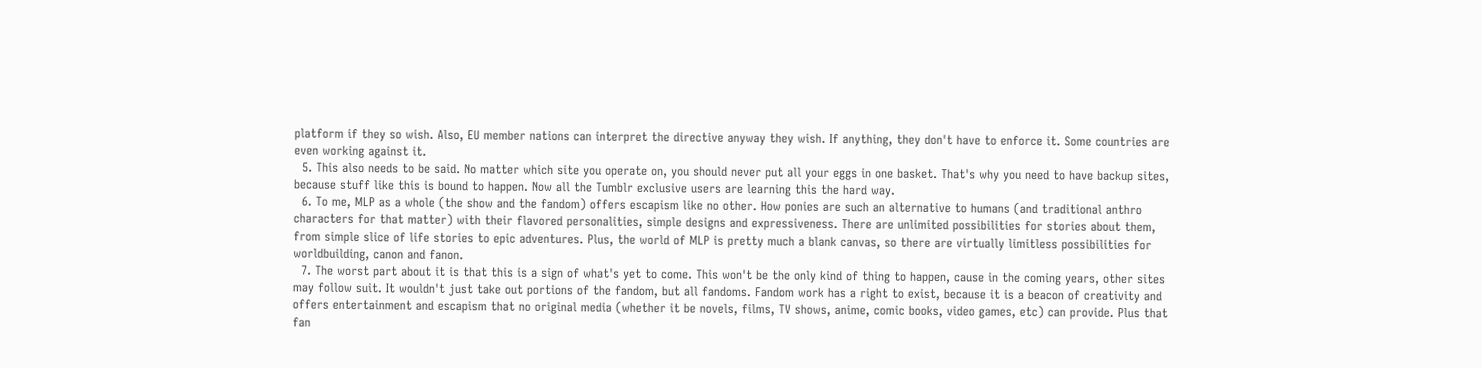platform if they so wish. Also, EU member nations can interpret the directive anyway they wish. If anything, they don't have to enforce it. Some countries are even working against it.
  5. This also needs to be said. No matter which site you operate on, you should never put all your eggs in one basket. That's why you need to have backup sites, because stuff like this is bound to happen. Now all the Tumblr exclusive users are learning this the hard way.
  6. To me, MLP as a whole (the show and the fandom) offers escapism like no other. How ponies are such an alternative to humans (and traditional anthro characters for that matter) with their flavored personalities, simple designs and expressiveness. There are unlimited possibilities for stories about them, from simple slice of life stories to epic adventures. Plus, the world of MLP is pretty much a blank canvas, so there are virtually limitless possibilities for worldbuilding, canon and fanon.
  7. The worst part about it is that this is a sign of what's yet to come. This won't be the only kind of thing to happen, cause in the coming years, other sites may follow suit. It wouldn't just take out portions of the fandom, but all fandoms. Fandom work has a right to exist, because it is a beacon of creativity and offers entertainment and escapism that no original media (whether it be novels, films, TV shows, anime, comic books, video games, etc) can provide. Plus that fan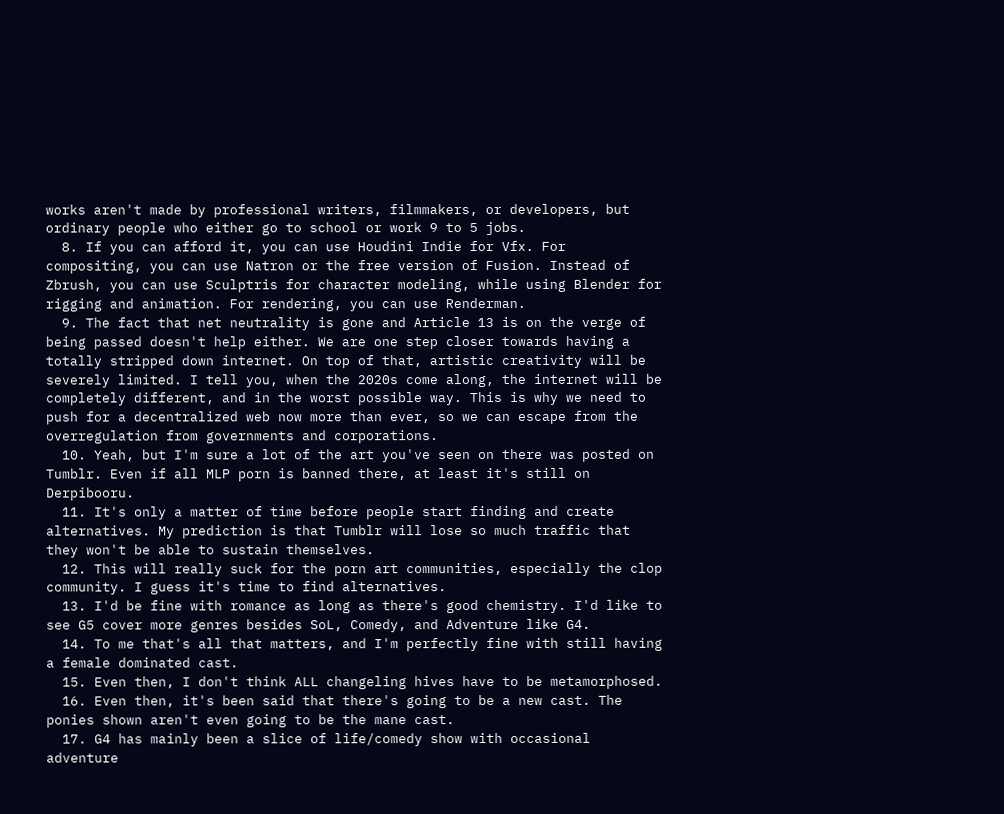works aren't made by professional writers, filmmakers, or developers, but ordinary people who either go to school or work 9 to 5 jobs.
  8. If you can afford it, you can use Houdini Indie for Vfx. For compositing, you can use Natron or the free version of Fusion. Instead of Zbrush, you can use Sculptris for character modeling, while using Blender for rigging and animation. For rendering, you can use Renderman.
  9. The fact that net neutrality is gone and Article 13 is on the verge of being passed doesn't help either. We are one step closer towards having a totally stripped down internet. On top of that, artistic creativity will be severely limited. I tell you, when the 2020s come along, the internet will be completely different, and in the worst possible way. This is why we need to push for a decentralized web now more than ever, so we can escape from the overregulation from governments and corporations.
  10. Yeah, but I'm sure a lot of the art you've seen on there was posted on Tumblr. Even if all MLP porn is banned there, at least it's still on Derpibooru.
  11. It's only a matter of time before people start finding and create alternatives. My prediction is that Tumblr will lose so much traffic that they won't be able to sustain themselves.
  12. This will really suck for the porn art communities, especially the clop community. I guess it's time to find alternatives.
  13. I'd be fine with romance as long as there's good chemistry. I'd like to see G5 cover more genres besides SoL, Comedy, and Adventure like G4.
  14. To me that's all that matters, and I'm perfectly fine with still having a female dominated cast.
  15. Even then, I don't think ALL changeling hives have to be metamorphosed.
  16. Even then, it's been said that there's going to be a new cast. The ponies shown aren't even going to be the mane cast.
  17. G4 has mainly been a slice of life/comedy show with occasional adventure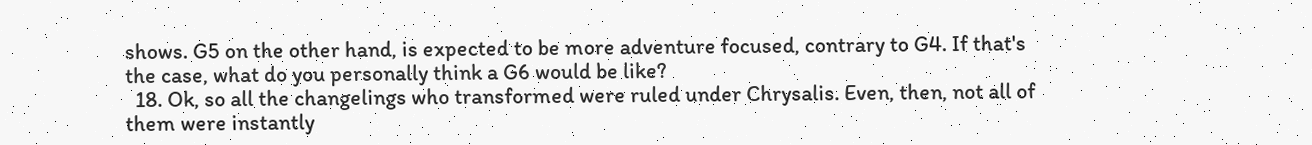shows. G5 on the other hand, is expected to be more adventure focused, contrary to G4. If that's the case, what do you personally think a G6 would be like?
  18. Ok, so all the changelings who transformed were ruled under Chrysalis. Even, then, not all of them were instantly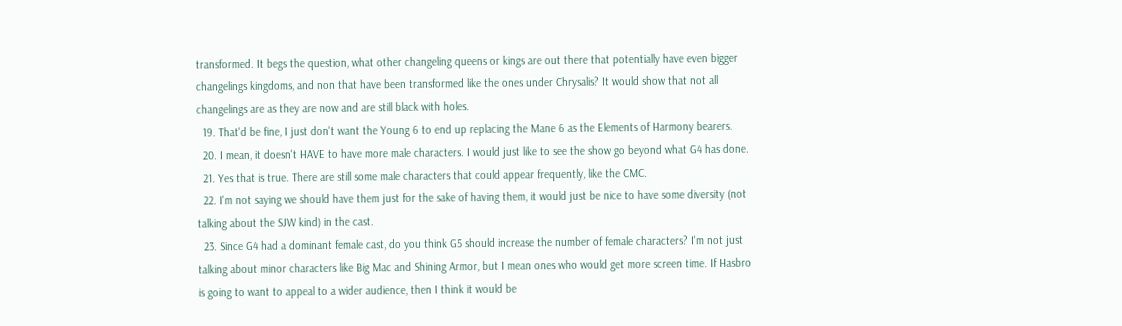transformed. It begs the question, what other changeling queens or kings are out there that potentially have even bigger changelings kingdoms, and non that have been transformed like the ones under Chrysalis? It would show that not all changelings are as they are now and are still black with holes.
  19. That'd be fine, I just don't want the Young 6 to end up replacing the Mane 6 as the Elements of Harmony bearers.
  20. I mean, it doesn't HAVE to have more male characters. I would just like to see the show go beyond what G4 has done.
  21. Yes that is true. There are still some male characters that could appear frequently, like the CMC.
  22. I'm not saying we should have them just for the sake of having them, it would just be nice to have some diversity (not talking about the SJW kind) in the cast.
  23. Since G4 had a dominant female cast, do you think G5 should increase the number of female characters? I'm not just talking about minor characters like Big Mac and Shining Armor, but I mean ones who would get more screen time. If Hasbro is going to want to appeal to a wider audience, then I think it would be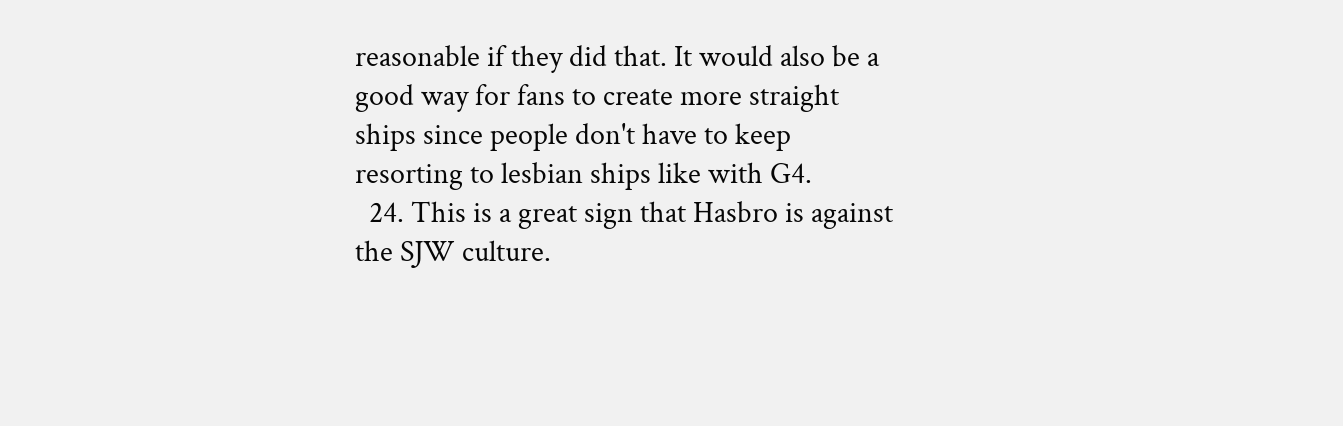reasonable if they did that. It would also be a good way for fans to create more straight ships since people don't have to keep resorting to lesbian ships like with G4.
  24. This is a great sign that Hasbro is against the SJW culture.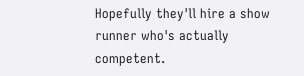Hopefully they'll hire a show runner who's actually competent.